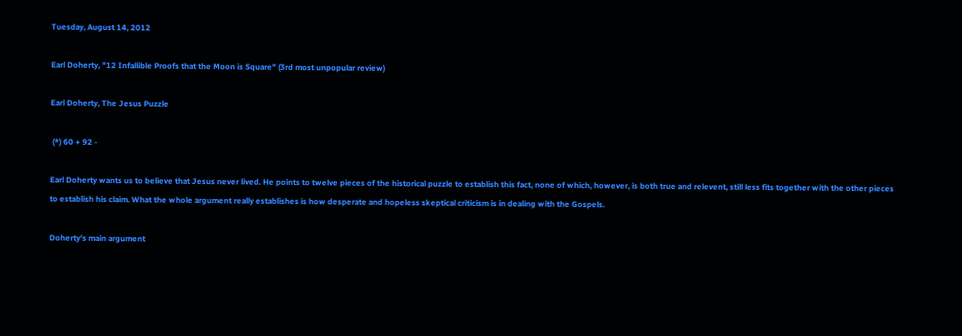Tuesday, August 14, 2012

Earl Doherty, "12 Infallible Proofs that the Moon is Square" (3rd most unpopular review)

Earl Doherty, The Jesus Puzzle

 (*) 60 + 92 -

Earl Doherty wants us to believe that Jesus never lived. He points to twelve pieces of the historical puzzle to establish this fact, none of which, however, is both true and relevent, still less fits together with the other pieces to establish his claim. What the whole argument really establishes is how desperate and hopeless skeptical criticism is in dealing with the Gospels.

Doherty's main argument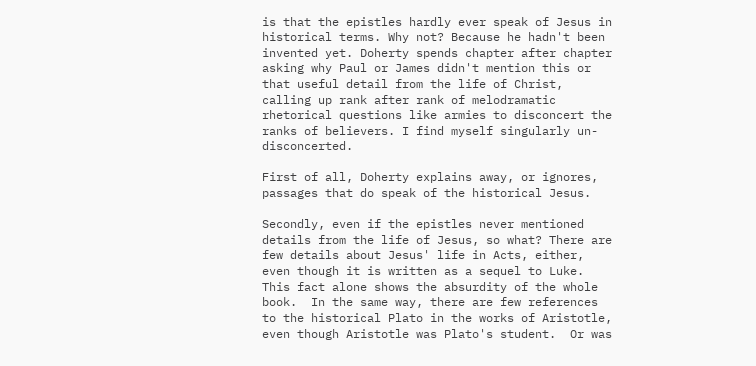is that the epistles hardly ever speak of Jesus in historical terms. Why not? Because he hadn't been invented yet. Doherty spends chapter after chapter asking why Paul or James didn't mention this or that useful detail from the life of Christ, calling up rank after rank of melodramatic rhetorical questions like armies to disconcert the ranks of believers. I find myself singularly un-disconcerted.

First of all, Doherty explains away, or ignores, passages that do speak of the historical Jesus.

Secondly, even if the epistles never mentioned details from the life of Jesus, so what? There are few details about Jesus' life in Acts, either, even though it is written as a sequel to Luke. This fact alone shows the absurdity of the whole book.  In the same way, there are few references to the historical Plato in the works of Aristotle, even though Aristotle was Plato's student.  Or was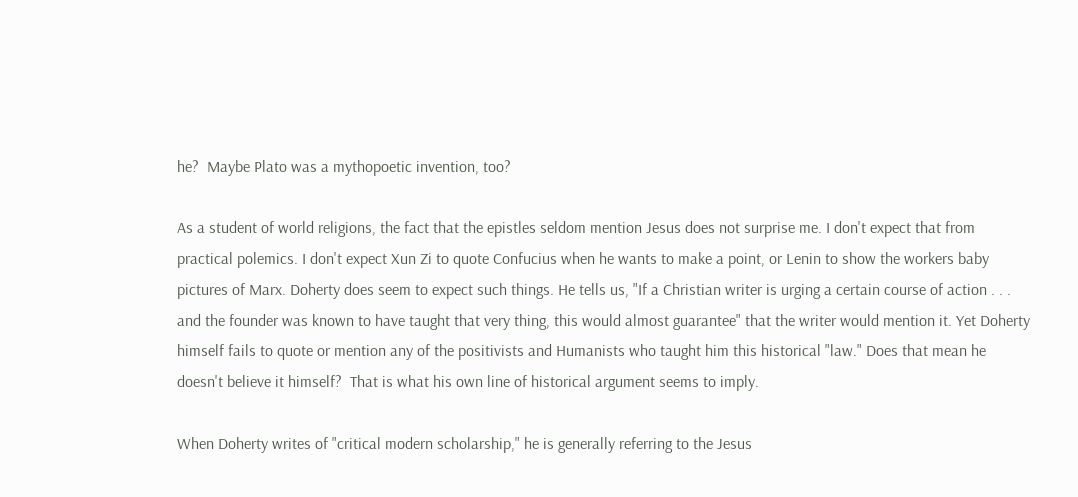he?  Maybe Plato was a mythopoetic invention, too?

As a student of world religions, the fact that the epistles seldom mention Jesus does not surprise me. I don't expect that from practical polemics. I don't expect Xun Zi to quote Confucius when he wants to make a point, or Lenin to show the workers baby pictures of Marx. Doherty does seem to expect such things. He tells us, "If a Christian writer is urging a certain course of action . . . and the founder was known to have taught that very thing, this would almost guarantee" that the writer would mention it. Yet Doherty himself fails to quote or mention any of the positivists and Humanists who taught him this historical "law." Does that mean he doesn't believe it himself?  That is what his own line of historical argument seems to imply.

When Doherty writes of "critical modern scholarship," he is generally referring to the Jesus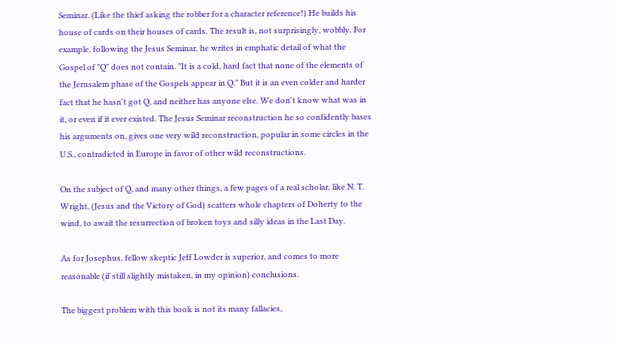Seminar. (Like the thief asking the robber for a character reference!) He builds his house of cards on their houses of cards. The result is, not surprisingly, wobbly. For example, following the Jesus Seminar, he writes in emphatic detail of what the Gospel of "Q" does not contain. "It is a cold, hard fact that none of the elements of the Jerusalem phase of the Gospels appear in Q." But it is an even colder and harder fact that he hasn't got Q, and neither has anyone else. We don't know what was in it, or even if it ever existed. The Jesus Seminar reconstruction he so confidently bases his arguments on, gives one very wild reconstruction, popular in some circles in the U.S., contradicted in Europe in favor of other wild reconstructions.

On the subject of Q, and many other things, a few pages of a real scholar, like N. T. Wright, (Jesus and the Victory of God) scatters whole chapters of Doherty to the wind, to await the resurrection of broken toys and silly ideas in the Last Day.

As for Josephus, fellow skeptic Jeff Lowder is superior, and comes to more reasonable (if still slightly mistaken, in my opinion) conclusions.

The biggest problem with this book is not its many fallacies,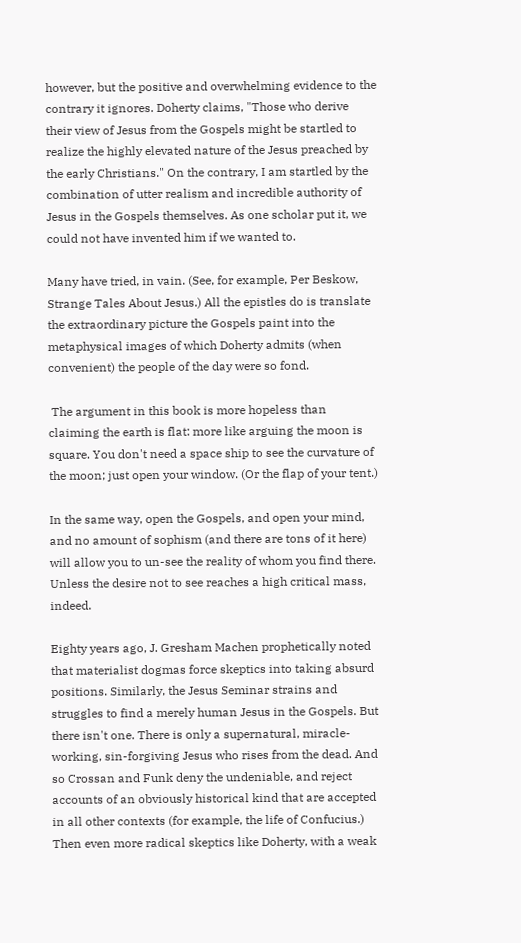however, but the positive and overwhelming evidence to the contrary it ignores. Doherty claims, "Those who derive their view of Jesus from the Gospels might be startled to realize the highly elevated nature of the Jesus preached by the early Christians." On the contrary, I am startled by the combination of utter realism and incredible authority of Jesus in the Gospels themselves. As one scholar put it, we could not have invented him if we wanted to.

Many have tried, in vain. (See, for example, Per Beskow, Strange Tales About Jesus.) All the epistles do is translate the extraordinary picture the Gospels paint into the metaphysical images of which Doherty admits (when convenient) the people of the day were so fond.

 The argument in this book is more hopeless than claiming the earth is flat: more like arguing the moon is square. You don't need a space ship to see the curvature of the moon; just open your window. (Or the flap of your tent.)

In the same way, open the Gospels, and open your mind, and no amount of sophism (and there are tons of it here) will allow you to un-see the reality of whom you find there. Unless the desire not to see reaches a high critical mass, indeed.

Eighty years ago, J. Gresham Machen prophetically noted that materialist dogmas force skeptics into taking absurd positions. Similarly, the Jesus Seminar strains and struggles to find a merely human Jesus in the Gospels. But there isn't one. There is only a supernatural, miracle-working, sin-forgiving Jesus who rises from the dead. And so Crossan and Funk deny the undeniable, and reject accounts of an obviously historical kind that are accepted in all other contexts (for example, the life of Confucius.) Then even more radical skeptics like Doherty, with a weak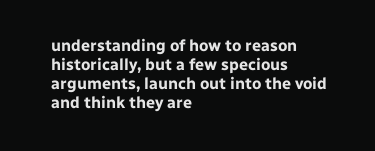understanding of how to reason historically, but a few specious arguments, launch out into the void and think they are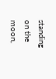standing on the moon,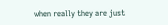when really they are just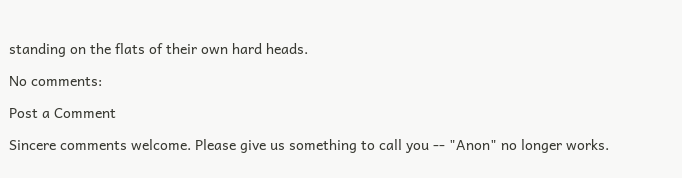standing on the flats of their own hard heads.

No comments:

Post a Comment

Sincere comments welcome. Please give us something to call you -- "Anon" no longer works.